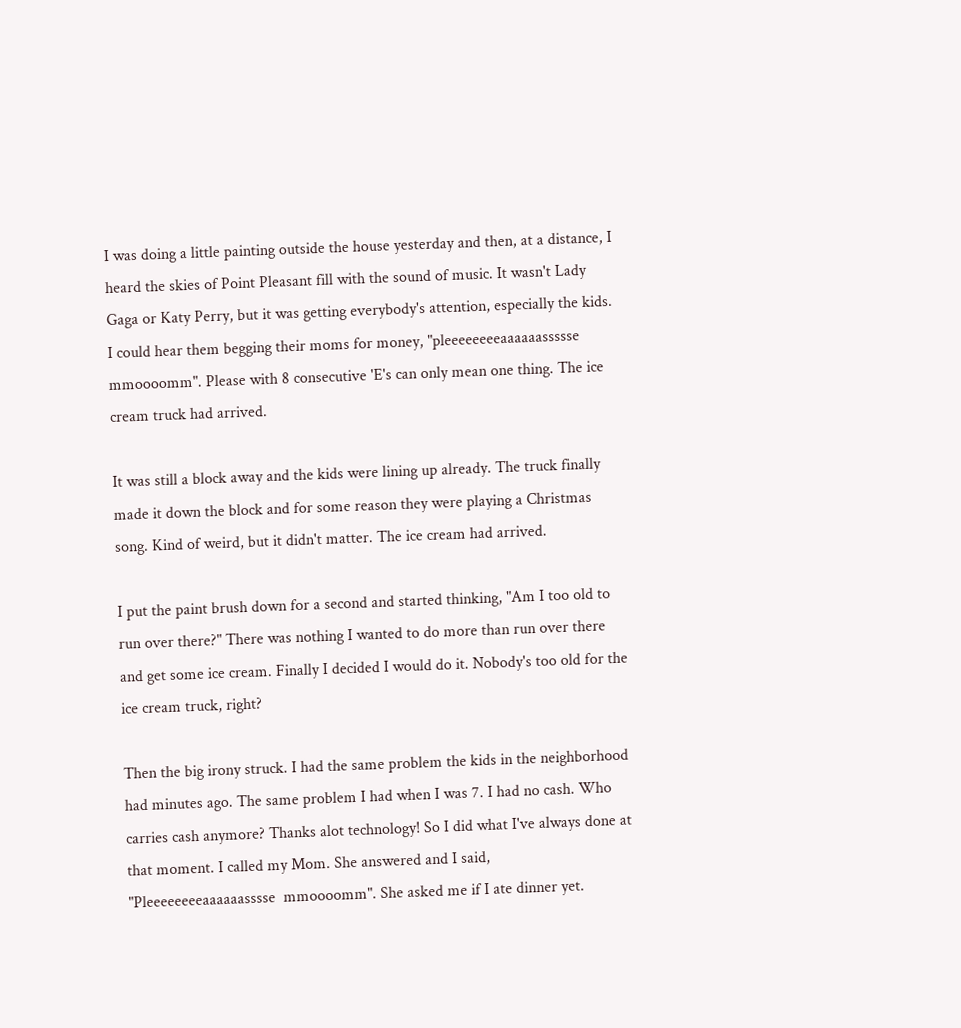I was doing a little painting outside the house yesterday and then, at a distance, I heard the skies of Point Pleasant fill with the sound of music. It wasn't Lady Gaga or Katy Perry, but it was getting everybody's attention, especially the kids. I could hear them begging their moms for money, "pleeeeeeeeaaaaaassssse mmoooomm". Please with 8 consecutive 'E's can only mean one thing. The ice cream truck had arrived.

It was still a block away and the kids were lining up already. The truck finally made it down the block and for some reason they were playing a Christmas song. Kind of weird, but it didn't matter. The ice cream had arrived.

I put the paint brush down for a second and started thinking, "Am I too old to run over there?" There was nothing I wanted to do more than run over there and get some ice cream. Finally I decided I would do it. Nobody's too old for the ice cream truck, right?

Then the big irony struck. I had the same problem the kids in the neighborhood had minutes ago. The same problem I had when I was 7. I had no cash. Who carries cash anymore? Thanks alot technology! So I did what I've always done at that moment. I called my Mom. She answered and I said, "Pleeeeeeeeaaaaaasssse  mmoooomm". She asked me if I ate dinner yet.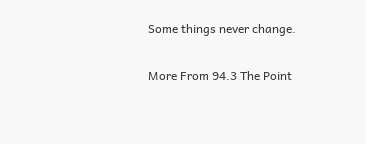Some things never change.

More From 94.3 The Point